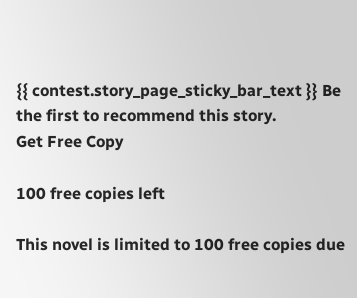{{ contest.story_page_sticky_bar_text }} Be the first to recommend this story.
Get Free Copy

100 free copies left

This novel is limited to 100 free copies due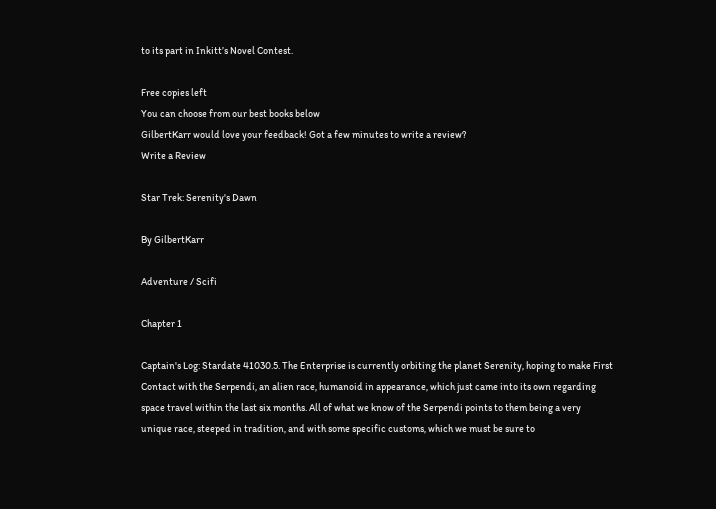to its part in Inkitt’s Novel Contest.

Free copies left
You can choose from our best books below
GilbertKarr would love your feedback! Got a few minutes to write a review?
Write a Review

Star Trek: Serenity's Dawn

By GilbertKarr

Adventure / Scifi

Chapter 1

Captain's Log: Stardate 41030.5. The Enterprise is currently orbiting the planet Serenity, hoping to make First Contact with the Serpendi, an alien race, humanoid in appearance, which just came into its own regarding space travel within the last six months. All of what we know of the Serpendi points to them being a very unique race, steeped in tradition, and with some specific customs, which we must be sure to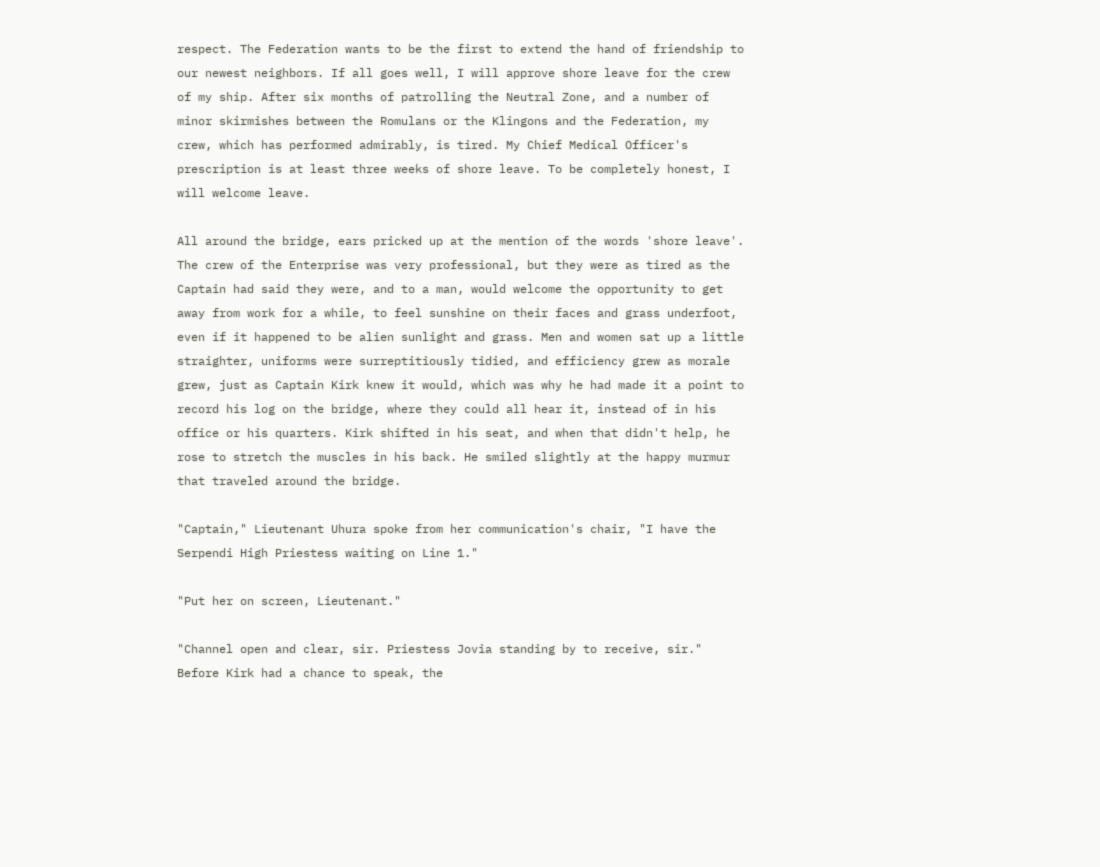respect. The Federation wants to be the first to extend the hand of friendship to our newest neighbors. If all goes well, I will approve shore leave for the crew of my ship. After six months of patrolling the Neutral Zone, and a number of minor skirmishes between the Romulans or the Klingons and the Federation, my crew, which has performed admirably, is tired. My Chief Medical Officer's prescription is at least three weeks of shore leave. To be completely honest, I will welcome leave.

All around the bridge, ears pricked up at the mention of the words 'shore leave'. The crew of the Enterprise was very professional, but they were as tired as the Captain had said they were, and to a man, would welcome the opportunity to get away from work for a while, to feel sunshine on their faces and grass underfoot, even if it happened to be alien sunlight and grass. Men and women sat up a little straighter, uniforms were surreptitiously tidied, and efficiency grew as morale grew, just as Captain Kirk knew it would, which was why he had made it a point to record his log on the bridge, where they could all hear it, instead of in his office or his quarters. Kirk shifted in his seat, and when that didn't help, he rose to stretch the muscles in his back. He smiled slightly at the happy murmur that traveled around the bridge.

"Captain," Lieutenant Uhura spoke from her communication's chair, "I have the Serpendi High Priestess waiting on Line 1."

"Put her on screen, Lieutenant."

"Channel open and clear, sir. Priestess Jovia standing by to receive, sir." Before Kirk had a chance to speak, the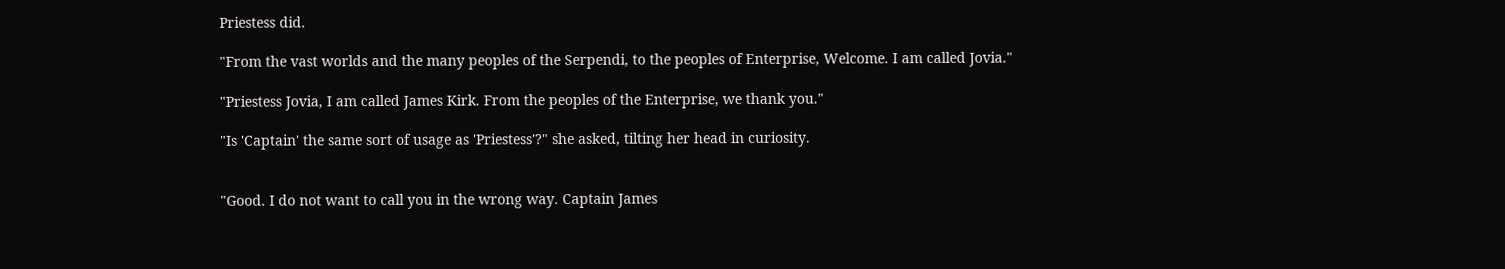Priestess did.

"From the vast worlds and the many peoples of the Serpendi, to the peoples of Enterprise, Welcome. I am called Jovia."

"Priestess Jovia, I am called James Kirk. From the peoples of the Enterprise, we thank you."

"Is 'Captain' the same sort of usage as 'Priestess'?" she asked, tilting her head in curiosity.


"Good. I do not want to call you in the wrong way. Captain James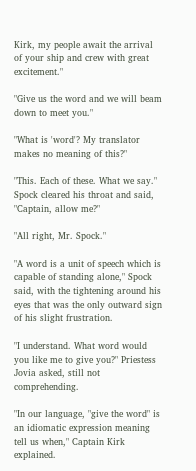Kirk, my people await the arrival of your ship and crew with great excitement."

"Give us the word and we will beam down to meet you."

"What is 'word'? My translator makes no meaning of this?"

"This. Each of these. What we say." Spock cleared his throat and said, "Captain, allow me?"

"All right, Mr. Spock."

"A word is a unit of speech which is capable of standing alone," Spock said, with the tightening around his eyes that was the only outward sign of his slight frustration.

"I understand. What word would you like me to give you?" Priestess Jovia asked, still not comprehending.

"In our language, "give the word" is an idiomatic expression meaning tell us when," Captain Kirk explained.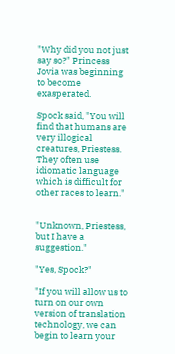"Why did you not just say so?" Princess Jovia was beginning to become exasperated.

Spock said, "You will find that humans are very illogical creatures, Priestess. They often use idiomatic language which is difficult for other races to learn."


"Unknown, Priestess, but I have a suggestion."

"Yes, Spock?"

"If you will allow us to turn on our own version of translation technology, we can begin to learn your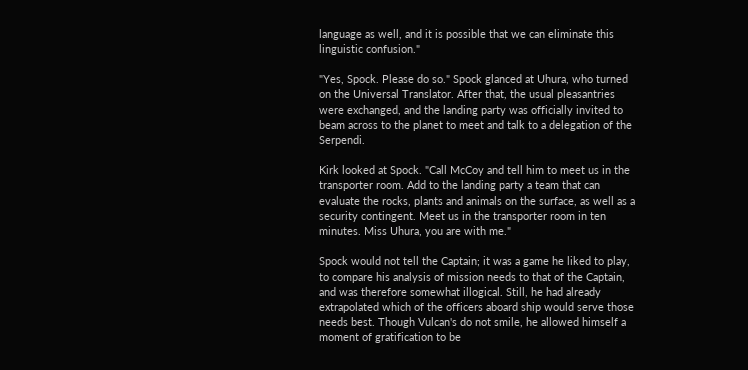language as well, and it is possible that we can eliminate this linguistic confusion."

"Yes, Spock. Please do so." Spock glanced at Uhura, who turned on the Universal Translator. After that, the usual pleasantries were exchanged, and the landing party was officially invited to beam across to the planet to meet and talk to a delegation of the Serpendi.

Kirk looked at Spock. "Call McCoy and tell him to meet us in the transporter room. Add to the landing party a team that can evaluate the rocks, plants and animals on the surface, as well as a security contingent. Meet us in the transporter room in ten minutes. Miss Uhura, you are with me."

Spock would not tell the Captain; it was a game he liked to play, to compare his analysis of mission needs to that of the Captain, and was therefore somewhat illogical. Still, he had already extrapolated which of the officers aboard ship would serve those needs best. Though Vulcan's do not smile, he allowed himself a moment of gratification to be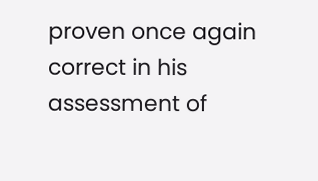proven once again correct in his assessment of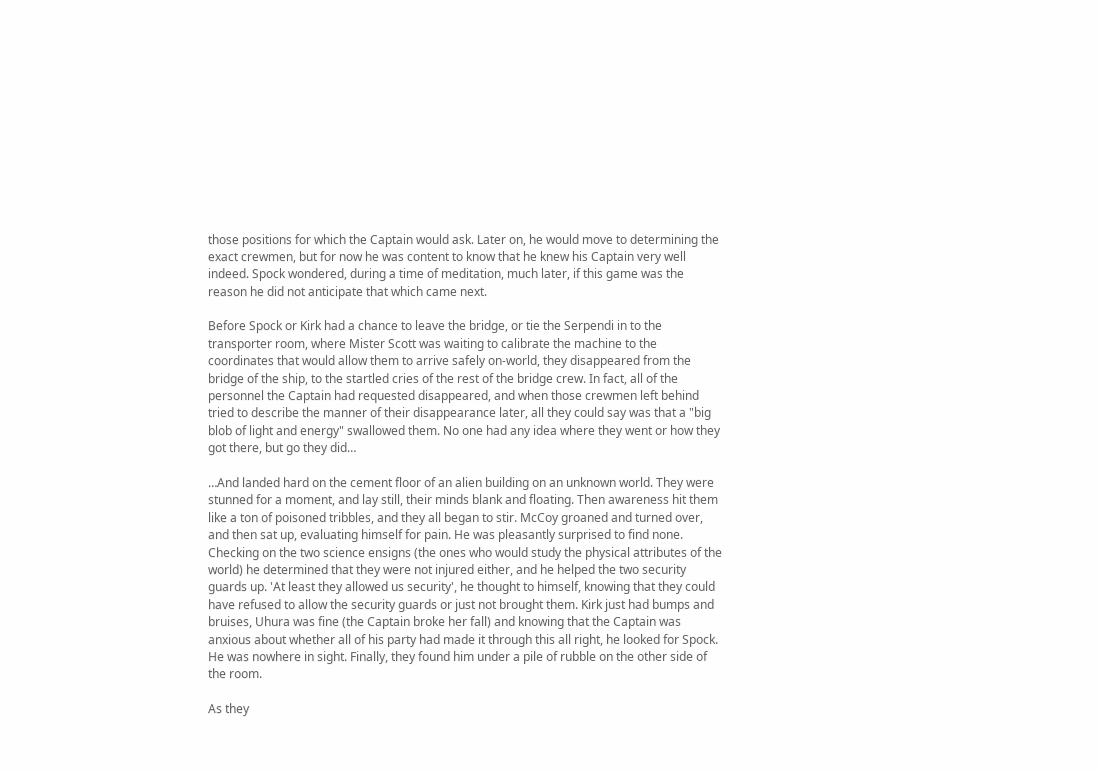those positions for which the Captain would ask. Later on, he would move to determining the exact crewmen, but for now he was content to know that he knew his Captain very well indeed. Spock wondered, during a time of meditation, much later, if this game was the reason he did not anticipate that which came next.

Before Spock or Kirk had a chance to leave the bridge, or tie the Serpendi in to the transporter room, where Mister Scott was waiting to calibrate the machine to the coordinates that would allow them to arrive safely on-world, they disappeared from the bridge of the ship, to the startled cries of the rest of the bridge crew. In fact, all of the personnel the Captain had requested disappeared, and when those crewmen left behind tried to describe the manner of their disappearance later, all they could say was that a "big blob of light and energy" swallowed them. No one had any idea where they went or how they got there, but go they did…

…And landed hard on the cement floor of an alien building on an unknown world. They were stunned for a moment, and lay still, their minds blank and floating. Then awareness hit them like a ton of poisoned tribbles, and they all began to stir. McCoy groaned and turned over, and then sat up, evaluating himself for pain. He was pleasantly surprised to find none. Checking on the two science ensigns (the ones who would study the physical attributes of the world) he determined that they were not injured either, and he helped the two security guards up. 'At least they allowed us security', he thought to himself, knowing that they could have refused to allow the security guards or just not brought them. Kirk just had bumps and bruises, Uhura was fine (the Captain broke her fall) and knowing that the Captain was anxious about whether all of his party had made it through this all right, he looked for Spock. He was nowhere in sight. Finally, they found him under a pile of rubble on the other side of the room.

As they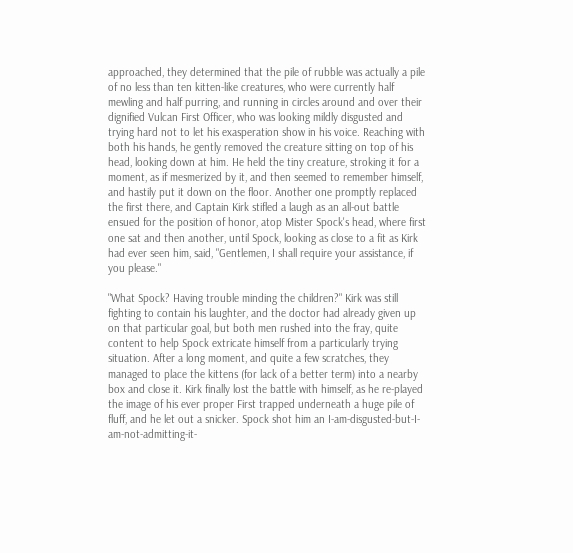approached, they determined that the pile of rubble was actually a pile of no less than ten kitten-like creatures, who were currently half mewling and half purring, and running in circles around and over their dignified Vulcan First Officer, who was looking mildly disgusted and trying hard not to let his exasperation show in his voice. Reaching with both his hands, he gently removed the creature sitting on top of his head, looking down at him. He held the tiny creature, stroking it for a moment, as if mesmerized by it, and then seemed to remember himself, and hastily put it down on the floor. Another one promptly replaced the first there, and Captain Kirk stifled a laugh as an all-out battle ensued for the position of honor, atop Mister Spock's head, where first one sat and then another, until Spock, looking as close to a fit as Kirk had ever seen him, said, "Gentlemen, I shall require your assistance, if you please."

"What Spock? Having trouble minding the children?" Kirk was still fighting to contain his laughter, and the doctor had already given up on that particular goal, but both men rushed into the fray, quite content to help Spock extricate himself from a particularly trying situation. After a long moment, and quite a few scratches, they managed to place the kittens (for lack of a better term) into a nearby box and close it. Kirk finally lost the battle with himself, as he re-played the image of his ever proper First trapped underneath a huge pile of fluff, and he let out a snicker. Spock shot him an I-am-disgusted-but-I-am-not-admitting-it-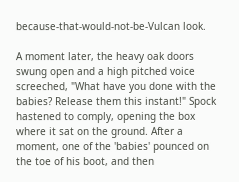because-that-would-not-be-Vulcan look.

A moment later, the heavy oak doors swung open and a high pitched voice screeched, "What have you done with the babies? Release them this instant!" Spock hastened to comply, opening the box where it sat on the ground. After a moment, one of the 'babies' pounced on the toe of his boot, and then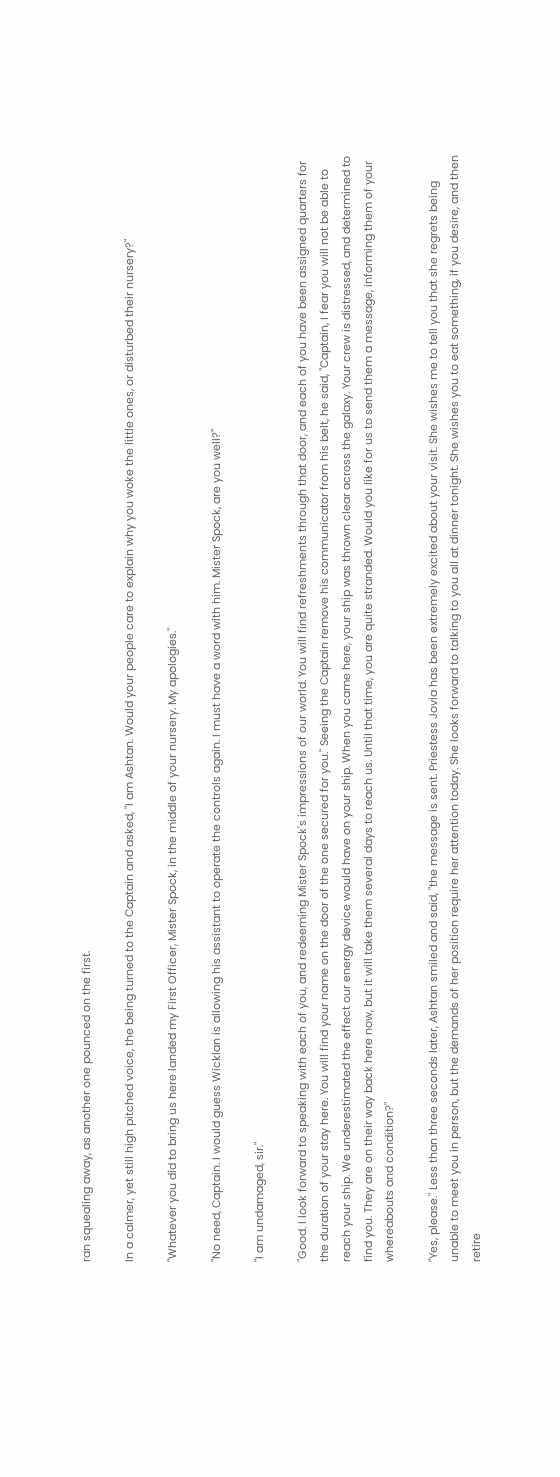ran squealing away, as another one pounced on the first.

In a calmer, yet still high pitched voice, the being turned to the Captain and asked, "I am Ashtan. Would your people care to explain why you woke the little ones, or disturbed their nursery?"

"Whatever you did to bring us here landed my First Officer, Mister Spock, in the middle of your nursery. My apologies."

"No need, Captain. I would guess Wicklan is allowing his assistant to operate the controls again. I must have a word with him. Mister Spock, are you well?"

"I am undamaged, sir."

"Good. I look forward to speaking with each of you, and redeeming Mister Spock's impressions of our world. You will find refreshments through that door, and each of you have been assigned quarters for the duration of your stay here. You will find your name on the door of the one secured for you." Seeing the Captain remove his communicator from his belt, he said, "Captain, I fear you will not be able to reach your ship. We underestimated the effect our energy device would have on your ship. When you came here, your ship was thrown clear across the galaxy. Your crew is distressed, and determined to find you. They are on their way back here now, but it will take them several days to reach us. Until that time, you are quite stranded. Would you like for us to send them a message, informing them of your whereabouts and condition?"

"Yes, please." Less than three seconds later, Ashtan smiled and said, "the message is sent. Priestess Jovia has been extremely excited about your visit. She wishes me to tell you that she regrets being unable to meet you in person, but the demands of her position require her attention today. She looks forward to talking to you all at dinner tonight. She wishes you to eat something, if you desire, and then retire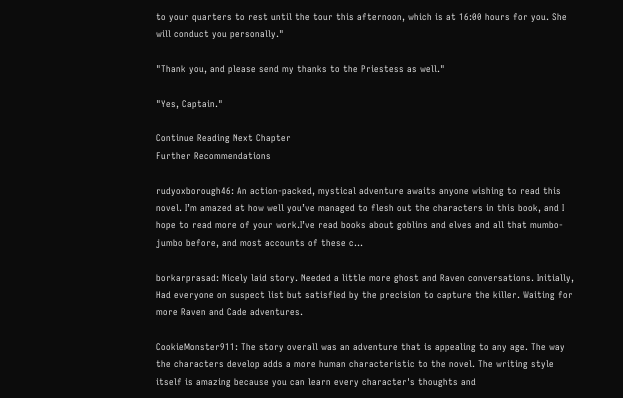to your quarters to rest until the tour this afternoon, which is at 16:00 hours for you. She will conduct you personally."

"Thank you, and please send my thanks to the Priestess as well."

"Yes, Captain."

Continue Reading Next Chapter
Further Recommendations

rudyoxborough46: An action-packed, mystical adventure awaits anyone wishing to read this novel. I’m amazed at how well you’ve managed to flesh out the characters in this book, and I hope to read more of your work.I’ve read books about goblins and elves and all that mumbo-jumbo before, and most accounts of these c...

borkarprasad: Nicely laid story. Needed a little more ghost and Raven conversations. Initially, Had everyone on suspect list but satisfied by the precision to capture the killer. Waiting for more Raven and Cade adventures.

CookieMonster911: The story overall was an adventure that is appealing to any age. The way the characters develop adds a more human characteristic to the novel. The writing style itself is amazing because you can learn every character's thoughts and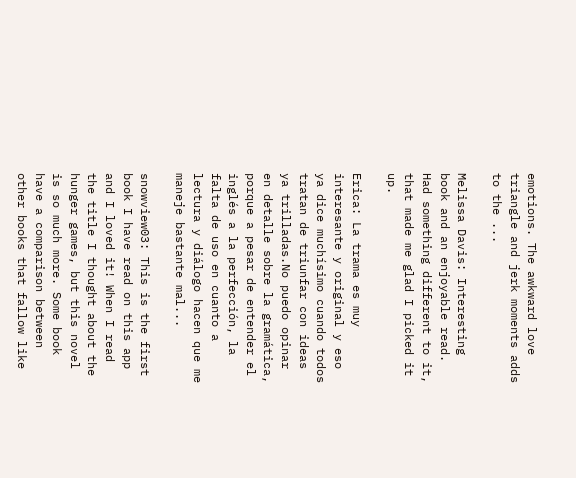emotions. The awkward love triangle and jerk moments adds to the ...

Melissa Davis: Interesting book and an enjoyable read. Had something different to it, that made me glad I picked it up.

Erica: La trama es muy interesante y original y eso ya dice muchísimo cuando todos tratan de triunfar con ideas ya trilladas.No puedo opinar en detalle sobre la gramática, porque a pesar de entender el inglés a la perfección, la falta de uso en cuanto a lectura y diálogo hacen que me maneje bastante mal...

snowview03: This is the first book I have read on this app and I loved it! When I read the title I thought about the hunger games, but this novel is so much more. Some book have a comparison between other books that fallow like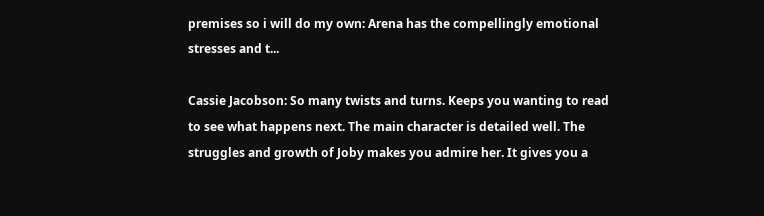premises so i will do my own: Arena has the compellingly emotional stresses and t...

Cassie Jacobson: So many twists and turns. Keeps you wanting to read to see what happens next. The main character is detailed well. The struggles and growth of Joby makes you admire her. It gives you a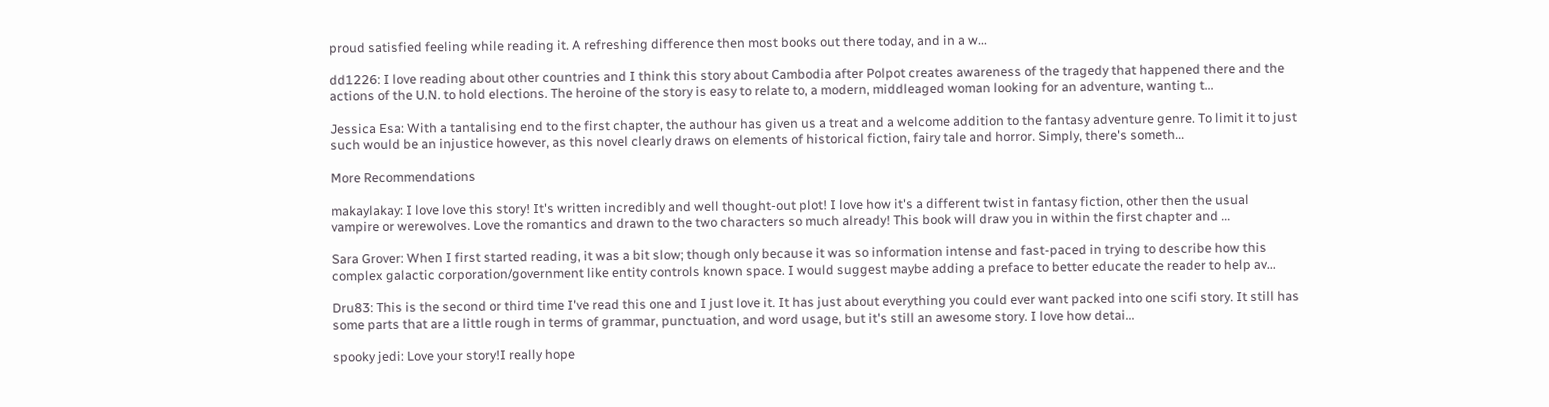proud satisfied feeling while reading it. A refreshing difference then most books out there today, and in a w...

dd1226: I love reading about other countries and I think this story about Cambodia after Polpot creates awareness of the tragedy that happened there and the actions of the U.N. to hold elections. The heroine of the story is easy to relate to, a modern, middleaged woman looking for an adventure, wanting t...

Jessica Esa: With a tantalising end to the first chapter, the authour has given us a treat and a welcome addition to the fantasy adventure genre. To limit it to just such would be an injustice however, as this novel clearly draws on elements of historical fiction, fairy tale and horror. Simply, there's someth...

More Recommendations

makaylakay: I love love this story! It's written incredibly and well thought-out plot! I love how it's a different twist in fantasy fiction, other then the usual vampire or werewolves. Love the romantics and drawn to the two characters so much already! This book will draw you in within the first chapter and ...

Sara Grover: When I first started reading, it was a bit slow; though only because it was so information intense and fast-paced in trying to describe how this complex galactic corporation/government like entity controls known space. I would suggest maybe adding a preface to better educate the reader to help av...

Dru83: This is the second or third time I've read this one and I just love it. It has just about everything you could ever want packed into one scifi story. It still has some parts that are a little rough in terms of grammar, punctuation, and word usage, but it's still an awesome story. I love how detai...

spooky jedi: Love your story!I really hope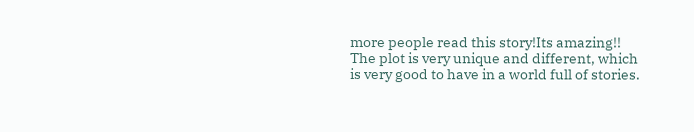more people read this story!Its amazing!! The plot is very unique and different, which is very good to have in a world full of stories.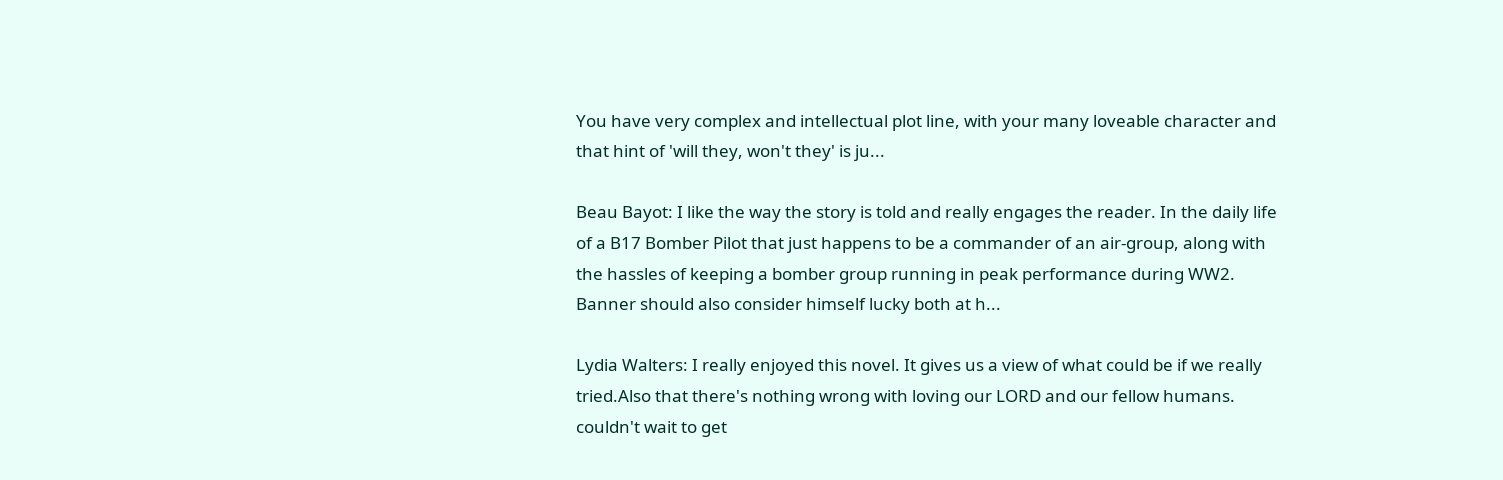You have very complex and intellectual plot line, with your many loveable character and that hint of 'will they, won't they' is ju...

Beau Bayot: I like the way the story is told and really engages the reader. In the daily life of a B17 Bomber Pilot that just happens to be a commander of an air-group, along with the hassles of keeping a bomber group running in peak performance during WW2. Banner should also consider himself lucky both at h...

Lydia Walters: I really enjoyed this novel. It gives us a view of what could be if we really tried.Also that there's nothing wrong with loving our LORD and our fellow humans. couldn't wait to get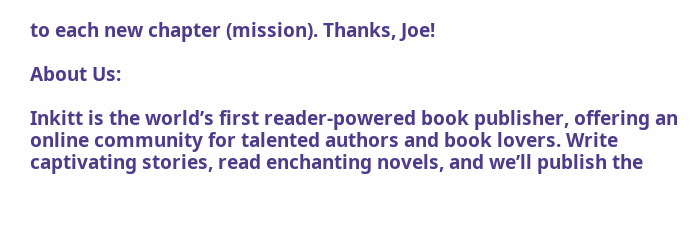to each new chapter (mission). Thanks, Joe!

About Us:

Inkitt is the world’s first reader-powered book publisher, offering an online community for talented authors and book lovers. Write captivating stories, read enchanting novels, and we’ll publish the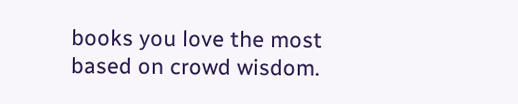books you love the most based on crowd wisdom.